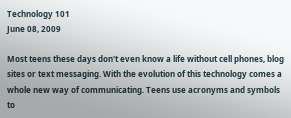Technology 101
June 08, 2009

Most teens these days don't even know a life without cell phones, blog sites or text messaging. With the evolution of this technology comes a whole new way of communicating. Teens use acronyms and symbols to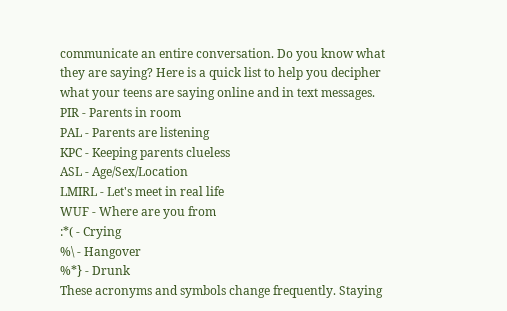communicate an entire conversation. Do you know what they are saying? Here is a quick list to help you decipher what your teens are saying online and in text messages.
PIR - Parents in room
PAL - Parents are listening
KPC - Keeping parents clueless
ASL - Age/Sex/Location
LMIRL - Let's meet in real life
WUF - Where are you from
:*( - Crying
%\ - Hangover
%*} - Drunk
These acronyms and symbols change frequently. Staying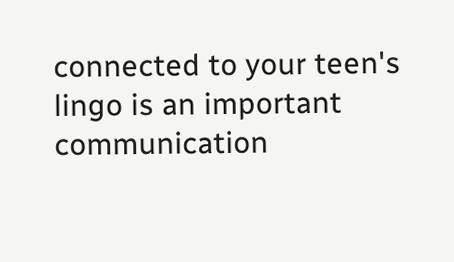connected to your teen's lingo is an important communication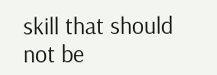skill that should not be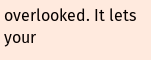overlooked. It lets your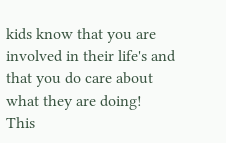kids know that you are involved in their life's and that you do care about what they are doing!
This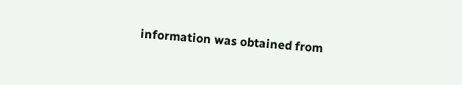information was obtained from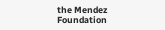the Mendez Foundation